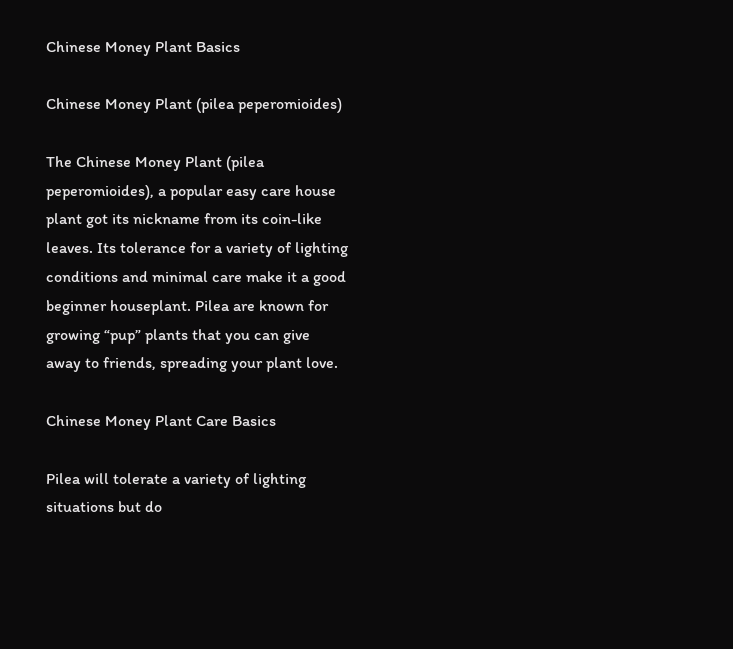Chinese Money Plant Basics

Chinese Money Plant (pilea peperomioides)

The Chinese Money Plant (pilea peperomioides), a popular easy care house plant got its nickname from its coin-like leaves. Its tolerance for a variety of lighting conditions and minimal care make it a good beginner houseplant. Pilea are known for growing “pup” plants that you can give away to friends, spreading your plant love.

Chinese Money Plant Care Basics

Pilea will tolerate a variety of lighting situations but do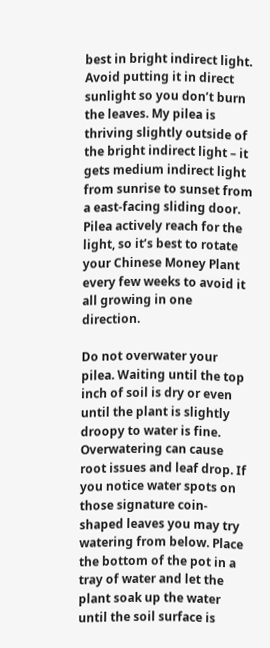best in bright indirect light. Avoid putting it in direct sunlight so you don’t burn the leaves. My pilea is thriving slightly outside of the bright indirect light – it gets medium indirect light from sunrise to sunset from a east-facing sliding door. Pilea actively reach for the light, so it’s best to rotate your Chinese Money Plant every few weeks to avoid it all growing in one direction.

Do not overwater your pilea. Waiting until the top inch of soil is dry or even until the plant is slightly droopy to water is fine. Overwatering can cause root issues and leaf drop. If you notice water spots on those signature coin-shaped leaves you may try watering from below. Place the bottom of the pot in a tray of water and let the plant soak up the water until the soil surface is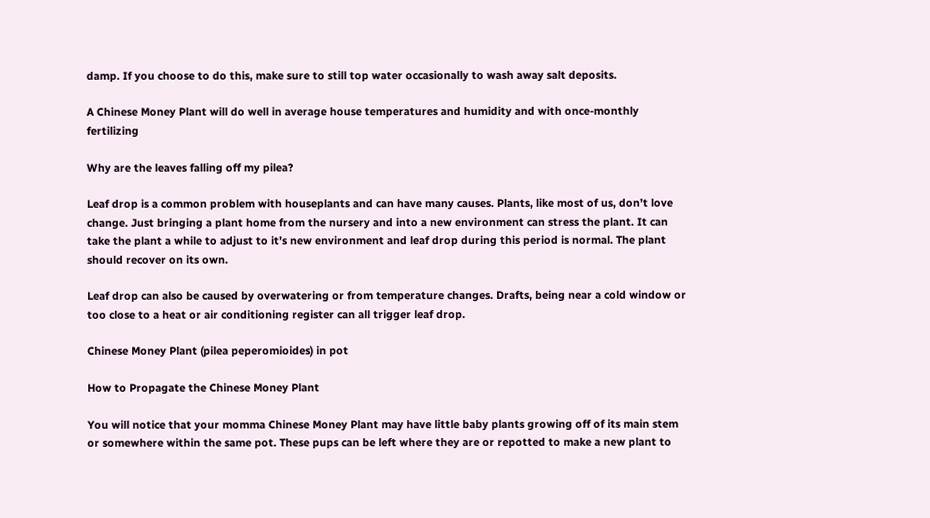damp. If you choose to do this, make sure to still top water occasionally to wash away salt deposits.

A Chinese Money Plant will do well in average house temperatures and humidity and with once-monthly fertilizing

Why are the leaves falling off my pilea?

Leaf drop is a common problem with houseplants and can have many causes. Plants, like most of us, don’t love change. Just bringing a plant home from the nursery and into a new environment can stress the plant. It can take the plant a while to adjust to it’s new environment and leaf drop during this period is normal. The plant should recover on its own.

Leaf drop can also be caused by overwatering or from temperature changes. Drafts, being near a cold window or too close to a heat or air conditioning register can all trigger leaf drop.

Chinese Money Plant (pilea peperomioides) in pot

How to Propagate the Chinese Money Plant

You will notice that your momma Chinese Money Plant may have little baby plants growing off of its main stem or somewhere within the same pot. These pups can be left where they are or repotted to make a new plant to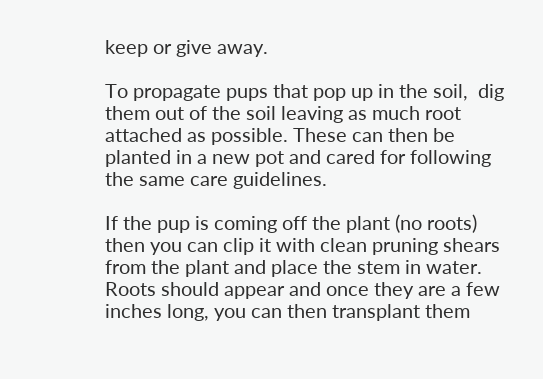keep or give away.

To propagate pups that pop up in the soil,  dig them out of the soil leaving as much root attached as possible. These can then be planted in a new pot and cared for following the same care guidelines.

If the pup is coming off the plant (no roots) then you can clip it with clean pruning shears from the plant and place the stem in water. Roots should appear and once they are a few inches long, you can then transplant them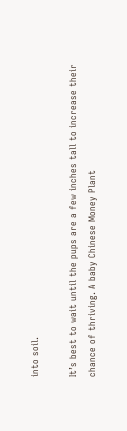into soil.

It’s best to wait until the pups are a few inches tall to increase their chance of thriving. A baby Chinese Money Plant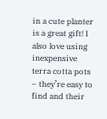in a cute planter is a great gift! I also love using inexpensive terra cotta pots – they’re easy to find and their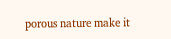porous nature make it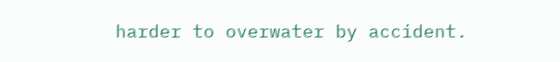harder to overwater by accident.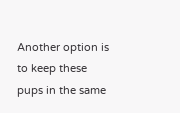Another option is to keep these pups in the same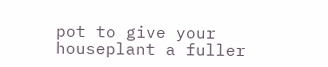pot to give your houseplant a fuller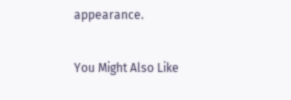appearance.

You Might Also Like